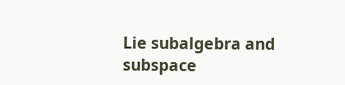Lie subalgebra and subspace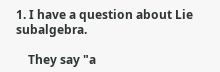1. I have a question about Lie subalgebra.

    They say "a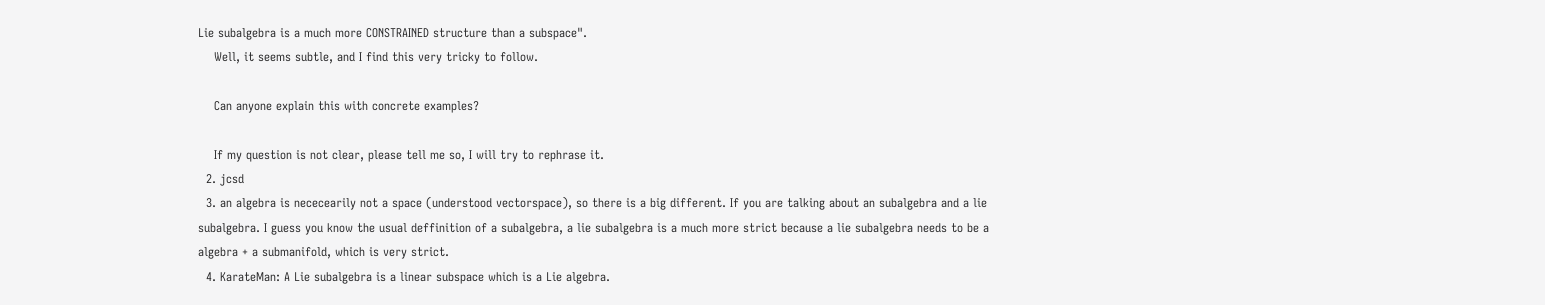Lie subalgebra is a much more CONSTRAINED structure than a subspace".
    Well, it seems subtle, and I find this very tricky to follow.

    Can anyone explain this with concrete examples?

    If my question is not clear, please tell me so, I will try to rephrase it.
  2. jcsd
  3. an algebra is nececearily not a space (understood vectorspace), so there is a big different. If you are talking about an subalgebra and a lie subalgebra. I guess you know the usual deffinition of a subalgebra, a lie subalgebra is a much more strict because a lie subalgebra needs to be a algebra + a submanifold, which is very strict.
  4. KarateMan: A Lie subalgebra is a linear subspace which is a Lie algebra.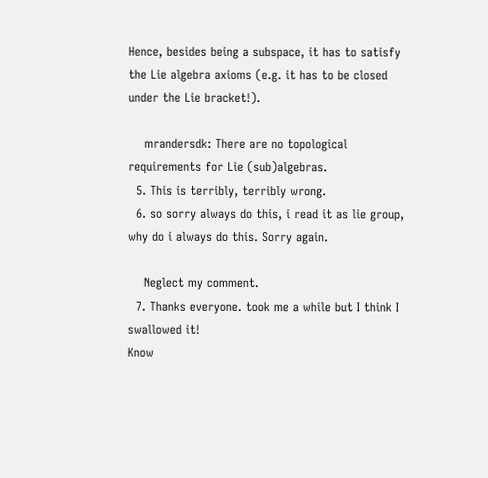Hence, besides being a subspace, it has to satisfy the Lie algebra axioms (e.g. it has to be closed under the Lie bracket!).

    mrandersdk: There are no topological requirements for Lie (sub)algebras.
  5. This is terribly, terribly wrong.
  6. so sorry always do this, i read it as lie group, why do i always do this. Sorry again.

    Neglect my comment.
  7. Thanks everyone. took me a while but I think I swallowed it!
Know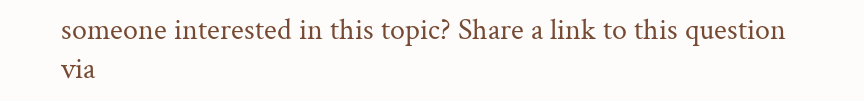someone interested in this topic? Share a link to this question via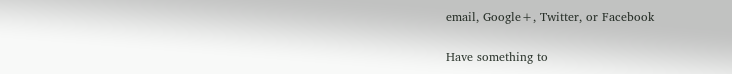email, Google+, Twitter, or Facebook

Have something to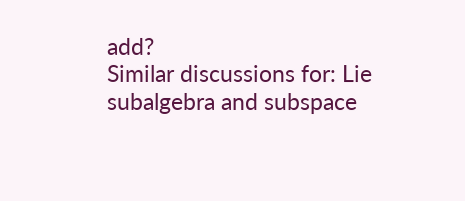add?
Similar discussions for: Lie subalgebra and subspace